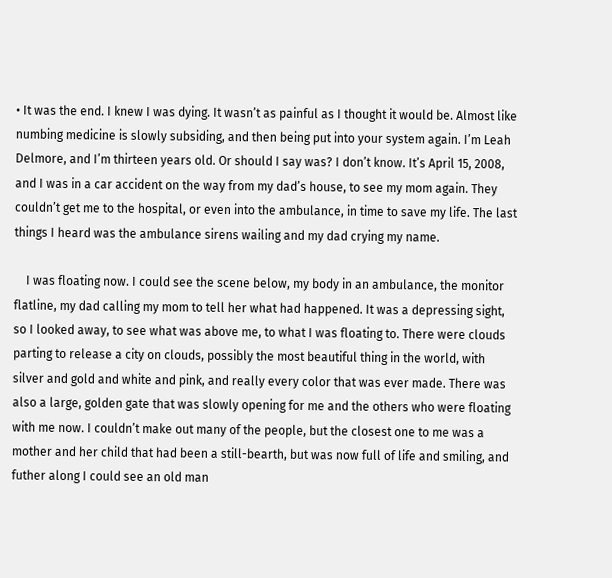• It was the end. I knew I was dying. It wasn’t as painful as I thought it would be. Almost like numbing medicine is slowly subsiding, and then being put into your system again. I’m Leah Delmore, and I’m thirteen years old. Or should I say was? I don’t know. It’s April 15, 2008, and I was in a car accident on the way from my dad’s house, to see my mom again. They couldn’t get me to the hospital, or even into the ambulance, in time to save my life. The last things I heard was the ambulance sirens wailing and my dad crying my name.

    I was floating now. I could see the scene below, my body in an ambulance, the monitor flatline, my dad calling my mom to tell her what had happened. It was a depressing sight, so I looked away, to see what was above me, to what I was floating to. There were clouds parting to release a city on clouds, possibly the most beautiful thing in the world, with silver and gold and white and pink, and really every color that was ever made. There was also a large, golden gate that was slowly opening for me and the others who were floating with me now. I couldn’t make out many of the people, but the closest one to me was a mother and her child that had been a still-bearth, but was now full of life and smiling, and futher along I could see an old man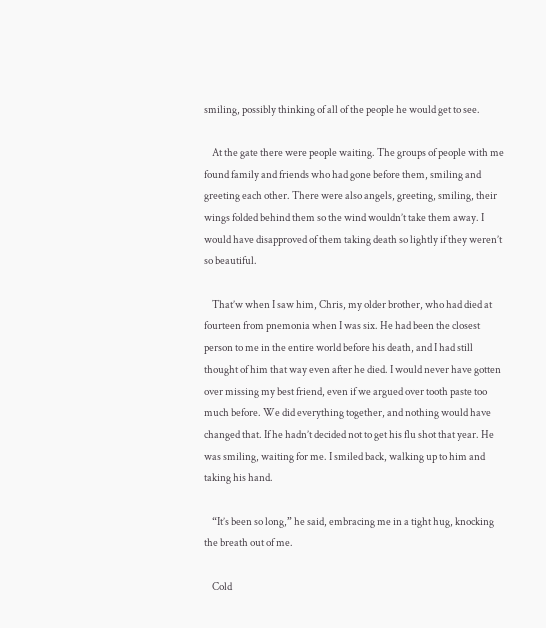smiling, possibly thinking of all of the people he would get to see.

    At the gate there were people waiting. The groups of people with me found family and friends who had gone before them, smiling and greeting each other. There were also angels, greeting, smiling, their wings folded behind them so the wind wouldn’t take them away. I would have disapproved of them taking death so lightly if they weren’t so beautiful.

    That’w when I saw him, Chris, my older brother, who had died at fourteen from pnemonia when I was six. He had been the closest person to me in the entire world before his death, and I had still thought of him that way even after he died. I would never have gotten over missing my best friend, even if we argued over tooth paste too much before. We did everything together, and nothing would have changed that. If he hadn’t decided not to get his flu shot that year. He was smiling, waiting for me. I smiled back, walking up to him and taking his hand.

    “It’s been so long,” he said, embracing me in a tight hug, knocking the breath out of me.

    Cold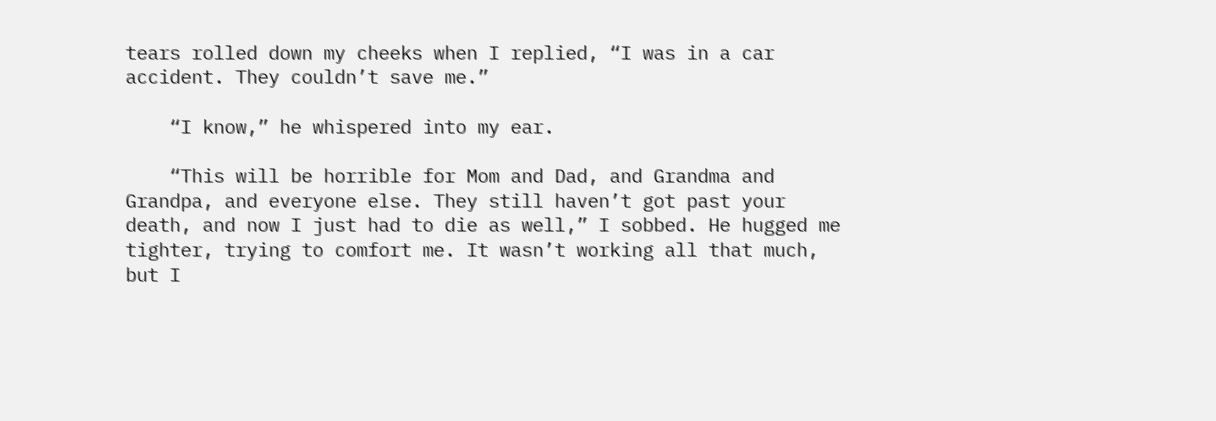tears rolled down my cheeks when I replied, “I was in a car accident. They couldn’t save me.”

    “I know,” he whispered into my ear.

    “This will be horrible for Mom and Dad, and Grandma and Grandpa, and everyone else. They still haven’t got past your death, and now I just had to die as well,” I sobbed. He hugged me tighter, trying to comfort me. It wasn’t working all that much, but I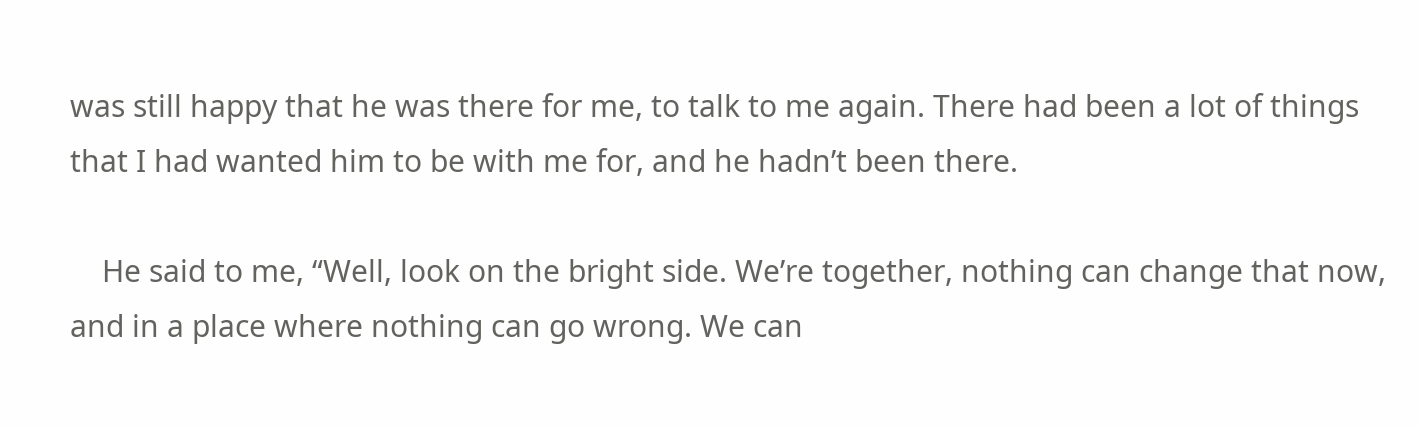was still happy that he was there for me, to talk to me again. There had been a lot of things that I had wanted him to be with me for, and he hadn’t been there.

    He said to me, “Well, look on the bright side. We’re together, nothing can change that now, and in a place where nothing can go wrong. We can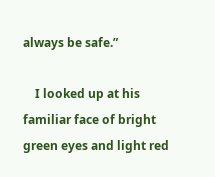always be safe.”

    I looked up at his familiar face of bright green eyes and light red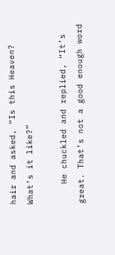hair and asked, “Is this Heaven? What’s it like?”

    He chuckled and replied, “It’s great. That’s not a good enough word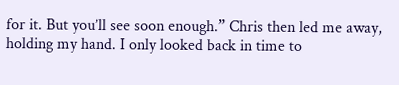for it. But you’ll see soon enough.” Chris then led me away, holding my hand. I only looked back in time to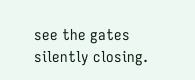see the gates silently closing.